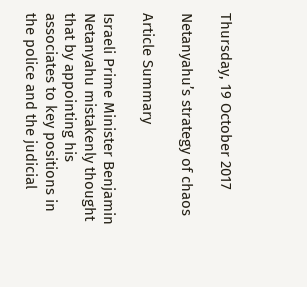Thursday, 19 October 2017

Netanyahu’s strategy of chaos

Article Summary

Israeli Prime Minister Benjamin Netanyahu mistakenly thought that by appointing his associates to key positions in the police and the judicial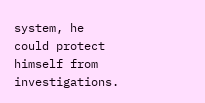system, he could protect himself from investigations.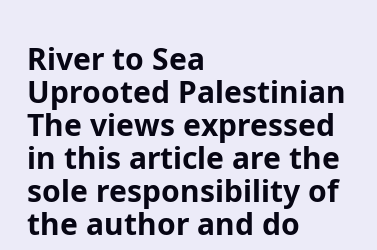River to Sea Uprooted Palestinian
The views expressed in this article are the sole responsibility of the author and do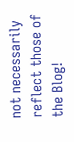not necessarily reflect those of the Blog!